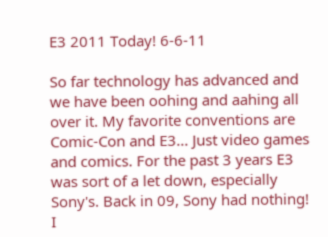E3 2011 Today! 6-6-11

So far technology has advanced and we have been oohing and aahing all over it. My favorite conventions are Comic-Con and E3... Just video games and comics. For the past 3 years E3 was sort of a let down, especially Sony's. Back in 09, Sony had nothing! I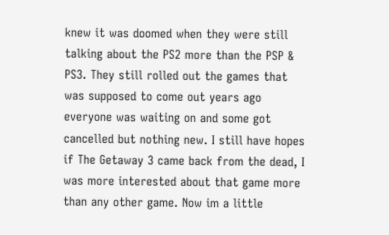knew it was doomed when they were still talking about the PS2 more than the PSP & PS3. They still rolled out the games that was supposed to come out years ago everyone was waiting on and some got cancelled but nothing new. I still have hopes if The Getaway 3 came back from the dead, I was more interested about that game more than any other game. Now im a little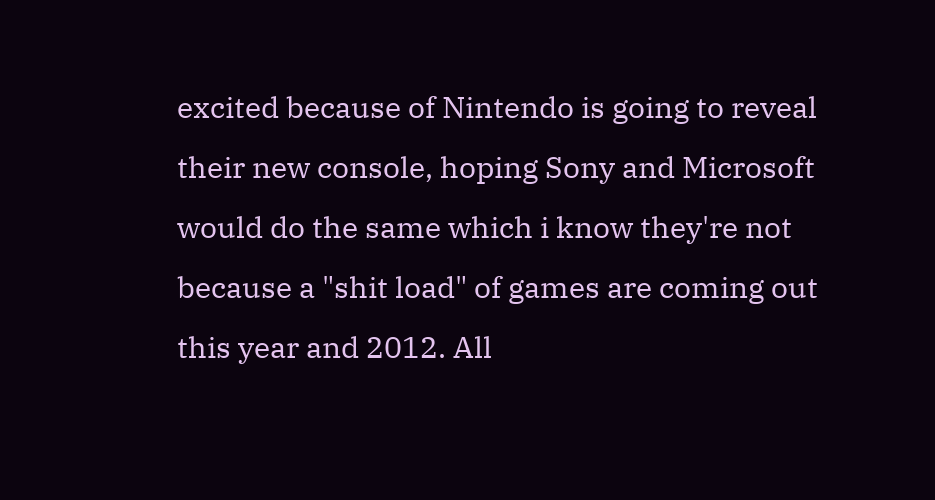excited because of Nintendo is going to reveal their new console, hoping Sony and Microsoft would do the same which i know they're not because a "shit load" of games are coming out this year and 2012. All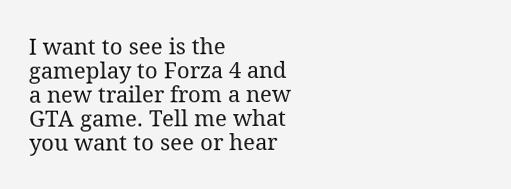I want to see is the gameplay to Forza 4 and a new trailer from a new GTA game. Tell me what you want to see or hear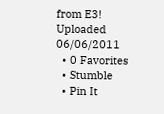from E3!
Uploaded 06/06/2011
  • 0 Favorites
  • Stumble
  • Pin It